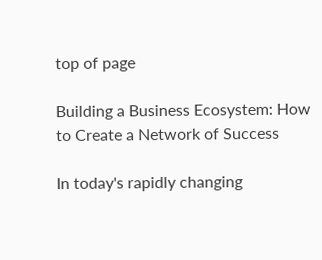top of page

Building a Business Ecosystem: How to Create a Network of Success

In today's rapidly changing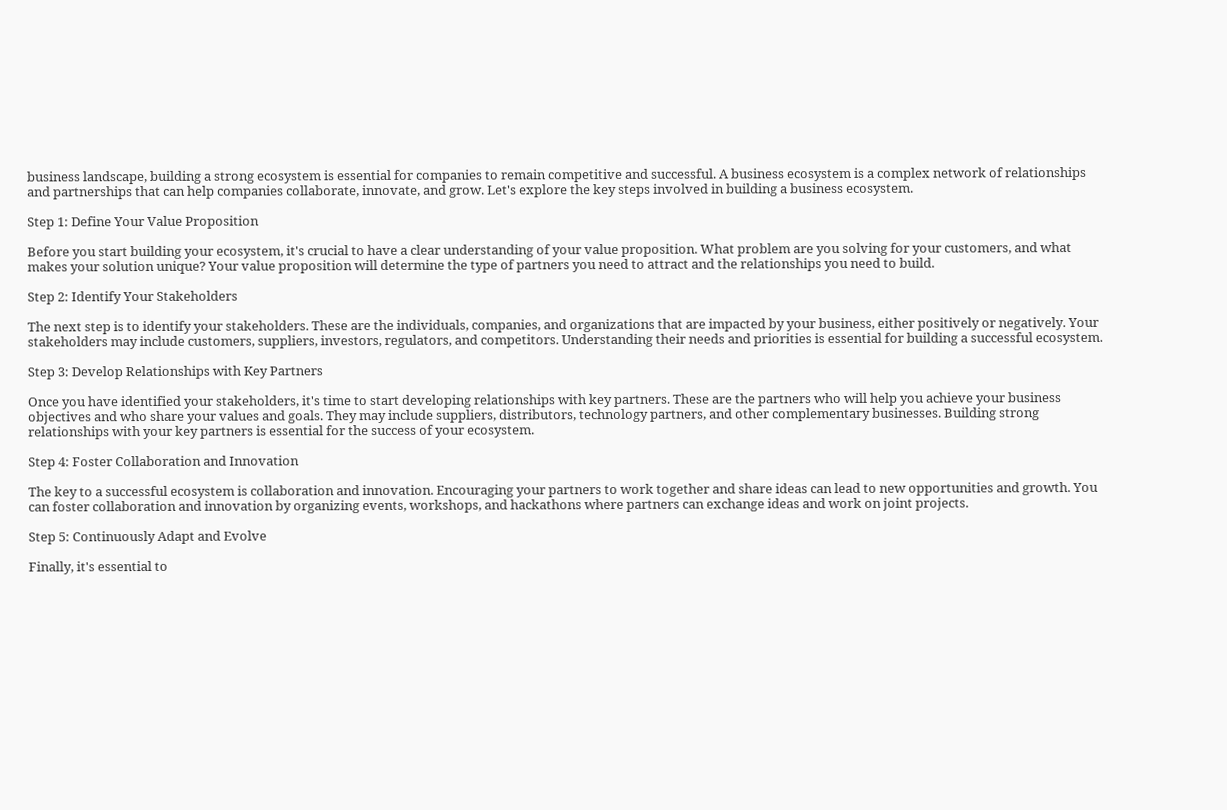business landscape, building a strong ecosystem is essential for companies to remain competitive and successful. A business ecosystem is a complex network of relationships and partnerships that can help companies collaborate, innovate, and grow. Let's explore the key steps involved in building a business ecosystem.

Step 1: Define Your Value Proposition

Before you start building your ecosystem, it's crucial to have a clear understanding of your value proposition. What problem are you solving for your customers, and what makes your solution unique? Your value proposition will determine the type of partners you need to attract and the relationships you need to build.

Step 2: Identify Your Stakeholders

The next step is to identify your stakeholders. These are the individuals, companies, and organizations that are impacted by your business, either positively or negatively. Your stakeholders may include customers, suppliers, investors, regulators, and competitors. Understanding their needs and priorities is essential for building a successful ecosystem.

Step 3: Develop Relationships with Key Partners

Once you have identified your stakeholders, it's time to start developing relationships with key partners. These are the partners who will help you achieve your business objectives and who share your values and goals. They may include suppliers, distributors, technology partners, and other complementary businesses. Building strong relationships with your key partners is essential for the success of your ecosystem.

Step 4: Foster Collaboration and Innovation

The key to a successful ecosystem is collaboration and innovation. Encouraging your partners to work together and share ideas can lead to new opportunities and growth. You can foster collaboration and innovation by organizing events, workshops, and hackathons where partners can exchange ideas and work on joint projects.

Step 5: Continuously Adapt and Evolve

Finally, it's essential to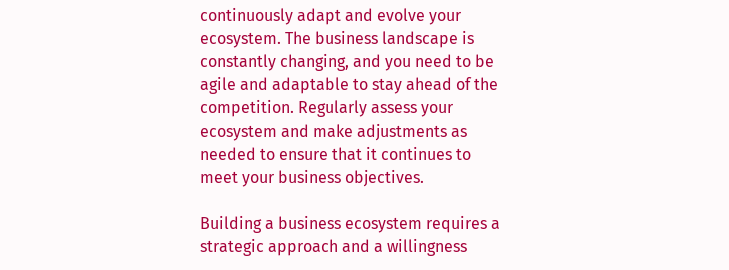continuously adapt and evolve your ecosystem. The business landscape is constantly changing, and you need to be agile and adaptable to stay ahead of the competition. Regularly assess your ecosystem and make adjustments as needed to ensure that it continues to meet your business objectives.

Building a business ecosystem requires a strategic approach and a willingness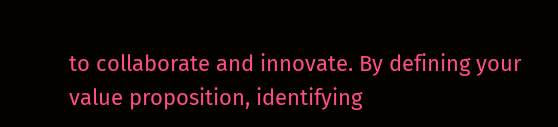to collaborate and innovate. By defining your value proposition, identifying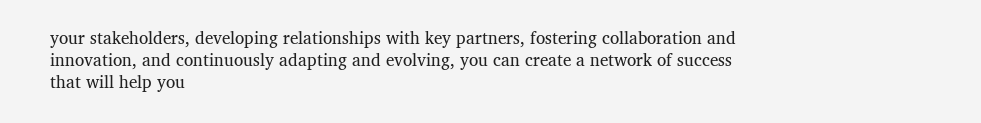your stakeholders, developing relationships with key partners, fostering collaboration and innovation, and continuously adapting and evolving, you can create a network of success that will help you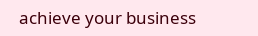achieve your business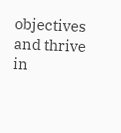objectives and thrive in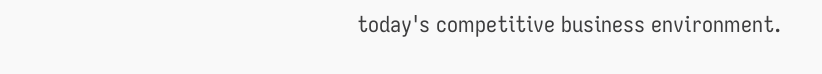today's competitive business environment.